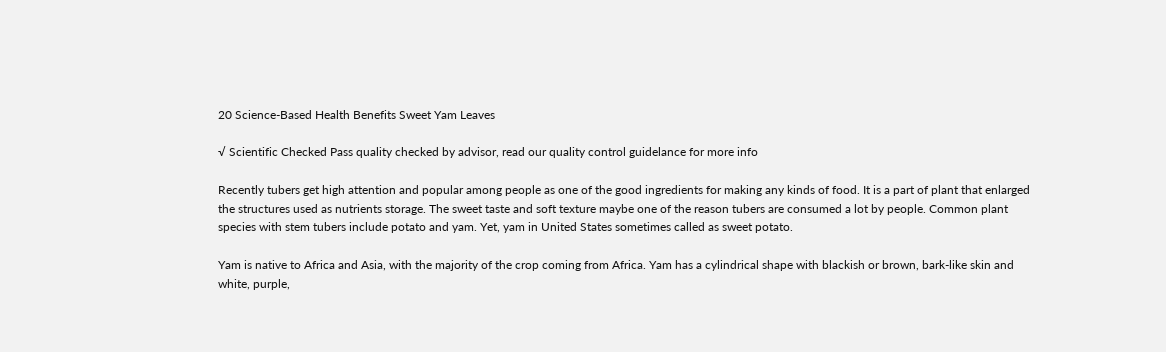20 Science-Based Health Benefits Sweet Yam Leaves

√ Scientific Checked Pass quality checked by advisor, read our quality control guidelance for more info

Recently tubers get high attention and popular among people as one of the good ingredients for making any kinds of food. It is a part of plant that enlarged the structures used as nutrients storage. The sweet taste and soft texture maybe one of the reason tubers are consumed a lot by people. Common plant species with stem tubers include potato and yam. Yet, yam in United States sometimes called as sweet potato.

Yam is native to Africa and Asia, with the majority of the crop coming from Africa. Yam has a cylindrical shape with blackish or brown, bark-like skin and white, purple,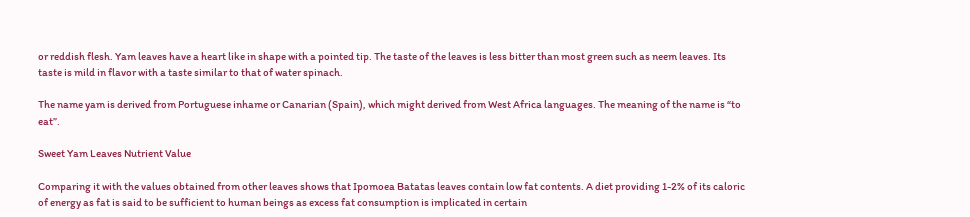or reddish flesh. Yam leaves have a heart like in shape with a pointed tip. The taste of the leaves is less bitter than most green such as neem leaves. Its taste is mild in flavor with a taste similar to that of water spinach.

The name yam is derived from Portuguese inhame or Canarian (Spain), which might derived from West Africa languages. The meaning of the name is “to eat”.

Sweet Yam Leaves Nutrient Value

Comparing it with the values obtained from other leaves shows that Ipomoea Batatas leaves contain low fat contents. A diet providing 1-2% of its caloric of energy as fat is said to be sufficient to human beings as excess fat consumption is implicated in certain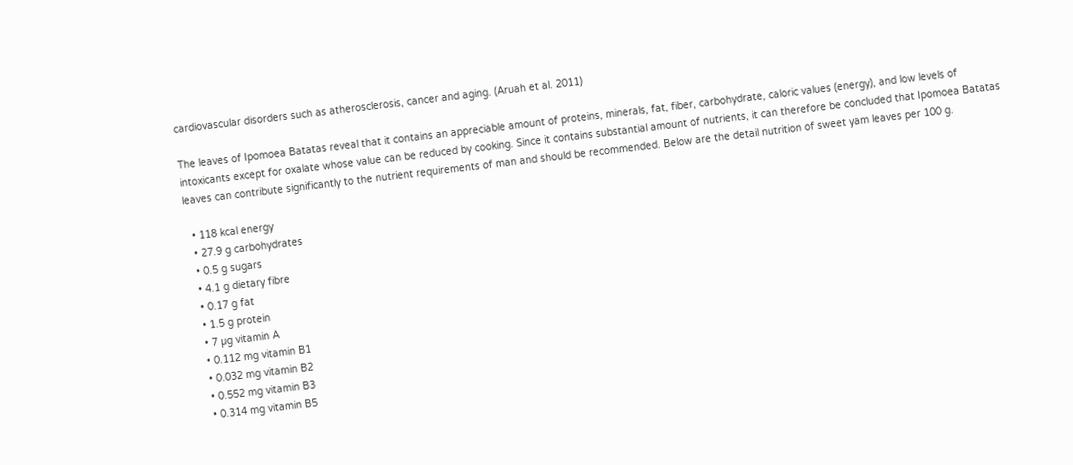cardiovascular disorders such as atherosclerosis, cancer and aging. (Aruah et al. 2011)

The leaves of Ipomoea Batatas reveal that it contains an appreciable amount of proteins, minerals, fat, fiber, carbohydrate, caloric values (energy), and low levels of intoxicants except for oxalate whose value can be reduced by cooking. Since it contains substantial amount of nutrients, it can therefore be concluded that Ipomoea Batatas leaves can contribute significantly to the nutrient requirements of man and should be recommended. Below are the detail nutrition of sweet yam leaves per 100 g.

  • 118 kcal energy
  • 27.9 g carbohydrates
  • 0.5 g sugars
  • 4.1 g dietary fibre
  • 0.17 g fat
  • 1.5 g protein
  • 7 µg vitamin A
  • 0.112 mg vitamin B1
  • 0.032 mg vitamin B2
  • 0.552 mg vitamin B3
  • 0.314 mg vitamin B5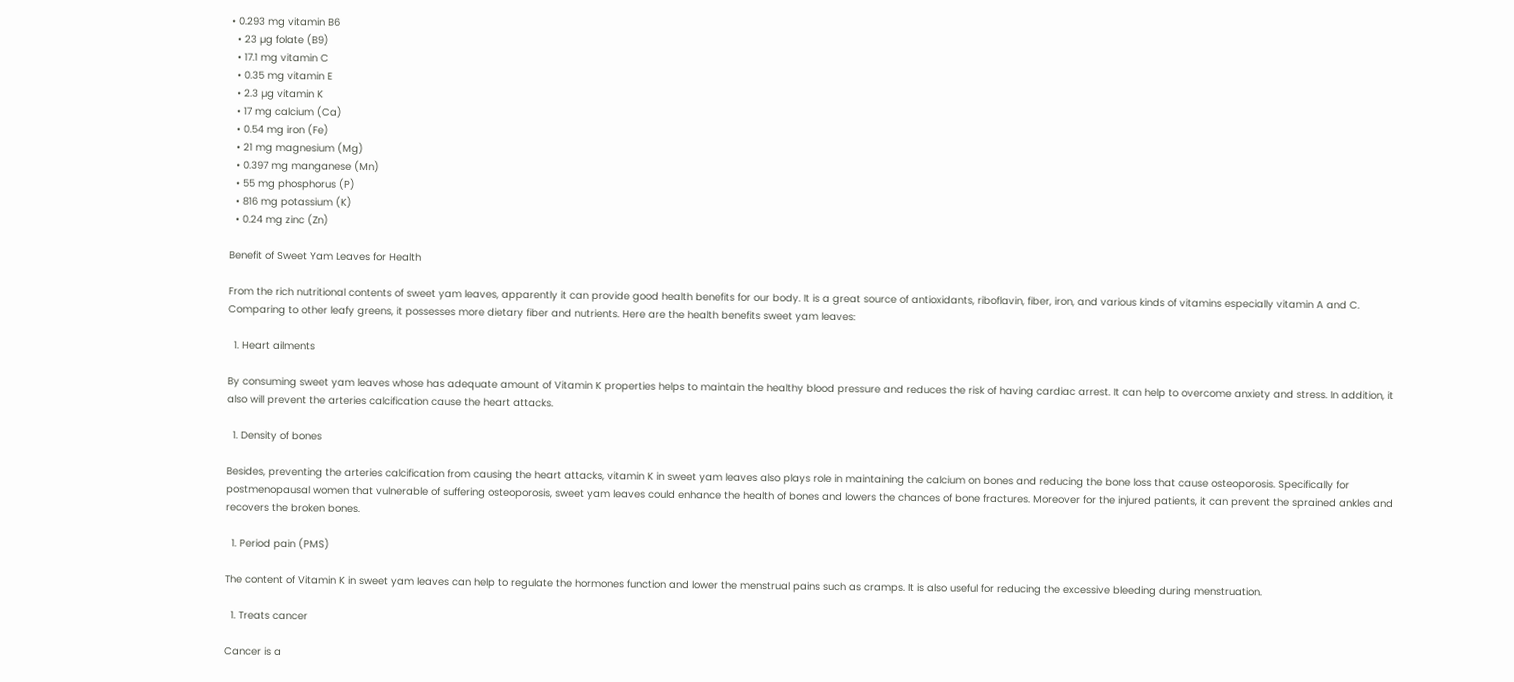• 0.293 mg vitamin B6
  • 23 µg folate (B9)
  • 17.1 mg vitamin C
  • 0.35 mg vitamin E
  • 2.3 µg vitamin K
  • 17 mg calcium (Ca)
  • 0.54 mg iron (Fe)
  • 21 mg magnesium (Mg)
  • 0.397 mg manganese (Mn)
  • 55 mg phosphorus (P)
  • 816 mg potassium (K)
  • 0.24 mg zinc (Zn)

Benefit of Sweet Yam Leaves for Health

From the rich nutritional contents of sweet yam leaves, apparently it can provide good health benefits for our body. It is a great source of antioxidants, riboflavin, fiber, iron, and various kinds of vitamins especially vitamin A and C. Comparing to other leafy greens, it possesses more dietary fiber and nutrients. Here are the health benefits sweet yam leaves:

  1. Heart ailments

By consuming sweet yam leaves whose has adequate amount of Vitamin K properties helps to maintain the healthy blood pressure and reduces the risk of having cardiac arrest. It can help to overcome anxiety and stress. In addition, it also will prevent the arteries calcification cause the heart attacks.

  1. Density of bones

Besides, preventing the arteries calcification from causing the heart attacks, vitamin K in sweet yam leaves also plays role in maintaining the calcium on bones and reducing the bone loss that cause osteoporosis. Specifically for postmenopausal women that vulnerable of suffering osteoporosis, sweet yam leaves could enhance the health of bones and lowers the chances of bone fractures. Moreover for the injured patients, it can prevent the sprained ankles and recovers the broken bones.

  1. Period pain (PMS)

The content of Vitamin K in sweet yam leaves can help to regulate the hormones function and lower the menstrual pains such as cramps. It is also useful for reducing the excessive bleeding during menstruation.

  1. Treats cancer

Cancer is a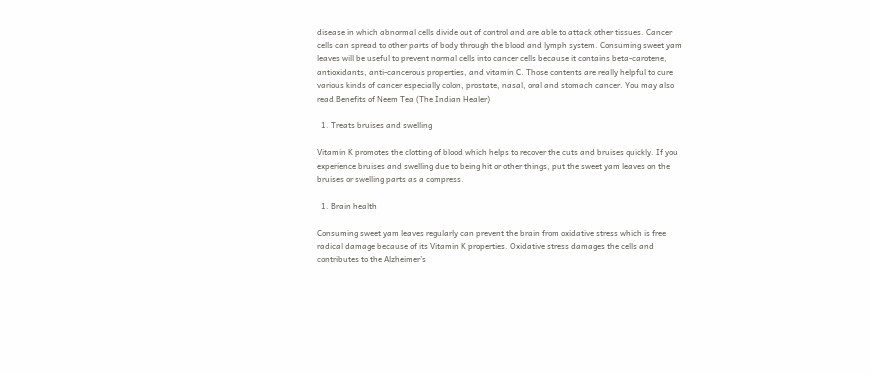disease in which abnormal cells divide out of control and are able to attack other tissues. Cancer cells can spread to other parts of body through the blood and lymph system. Consuming sweet yam leaves will be useful to prevent normal cells into cancer cells because it contains beta-carotene, antioxidants, anti-cancerous properties, and vitamin C. Those contents are really helpful to cure various kinds of cancer especially colon, prostate, nasal, oral and stomach cancer. You may also read Benefits of Neem Tea (The Indian Healer)

  1. Treats bruises and swelling

Vitamin K promotes the clotting of blood which helps to recover the cuts and bruises quickly. If you experience bruises and swelling due to being hit or other things, put the sweet yam leaves on the bruises or swelling parts as a compress.

  1. Brain health

Consuming sweet yam leaves regularly can prevent the brain from oxidative stress which is free radical damage because of its Vitamin K properties. Oxidative stress damages the cells and contributes to the Alzheimer’s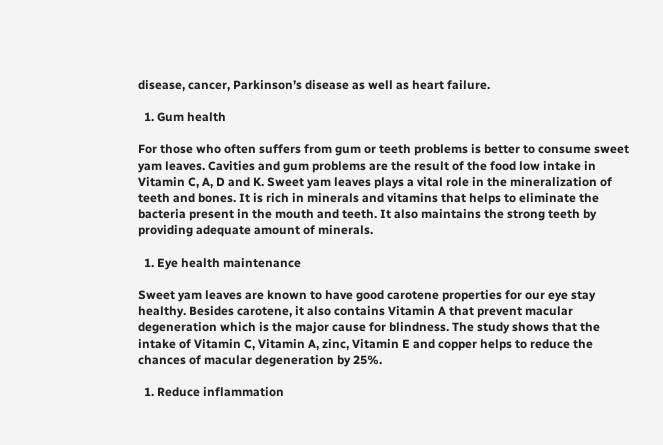disease, cancer, Parkinson’s disease as well as heart failure.

  1. Gum health

For those who often suffers from gum or teeth problems is better to consume sweet yam leaves. Cavities and gum problems are the result of the food low intake in Vitamin C, A, D and K. Sweet yam leaves plays a vital role in the mineralization of teeth and bones. It is rich in minerals and vitamins that helps to eliminate the bacteria present in the mouth and teeth. It also maintains the strong teeth by providing adequate amount of minerals.

  1. Eye health maintenance

Sweet yam leaves are known to have good carotene properties for our eye stay healthy. Besides carotene, it also contains Vitamin A that prevent macular degeneration which is the major cause for blindness. The study shows that the intake of Vitamin C, Vitamin A, zinc, Vitamin E and copper helps to reduce the chances of macular degeneration by 25%.

  1. Reduce inflammation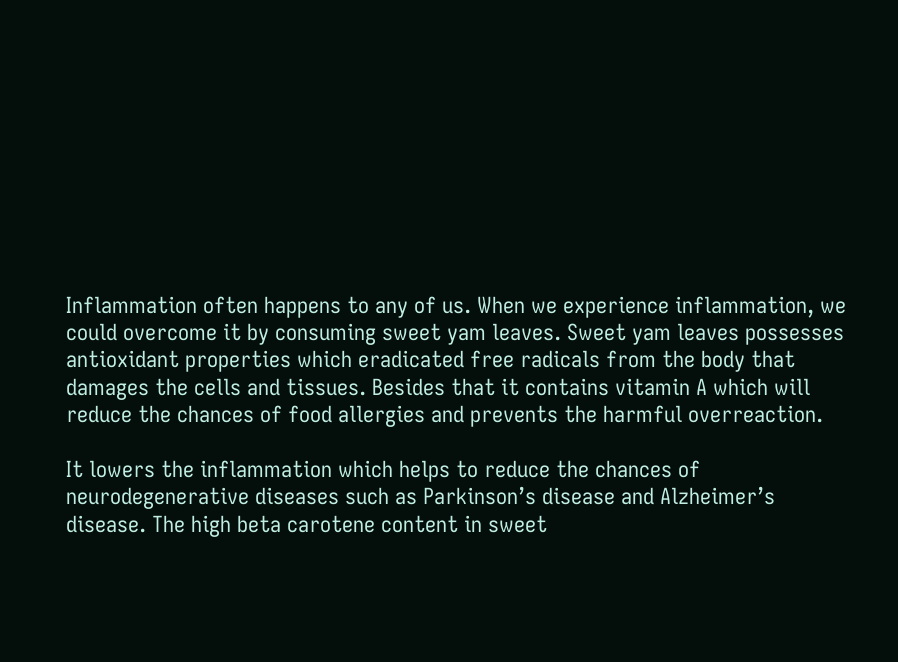Inflammation often happens to any of us. When we experience inflammation, we could overcome it by consuming sweet yam leaves. Sweet yam leaves possesses antioxidant properties which eradicated free radicals from the body that damages the cells and tissues. Besides that it contains vitamin A which will reduce the chances of food allergies and prevents the harmful overreaction.

It lowers the inflammation which helps to reduce the chances of neurodegenerative diseases such as Parkinson’s disease and Alzheimer’s disease. The high beta carotene content in sweet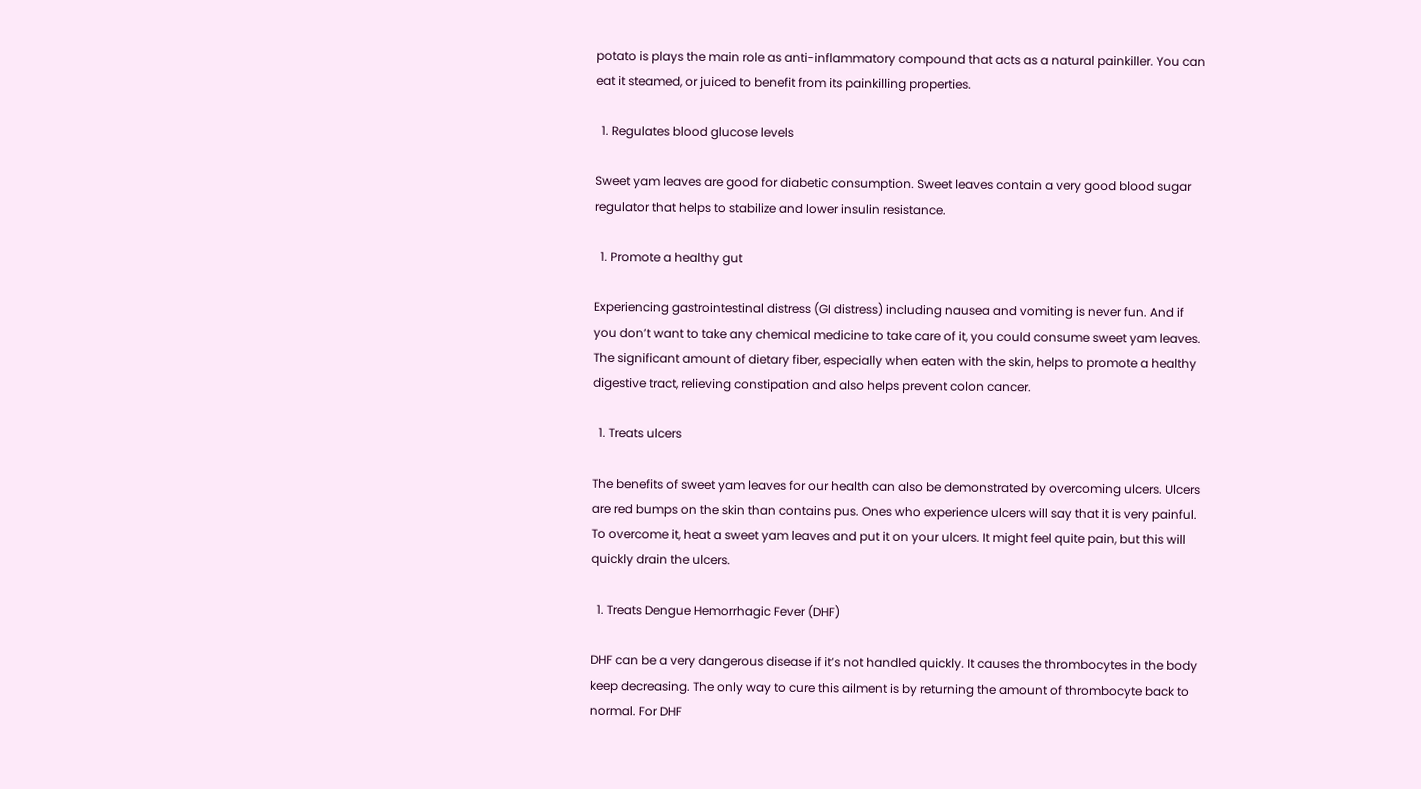potato is plays the main role as anti-inflammatory compound that acts as a natural painkiller. You can eat it steamed, or juiced to benefit from its painkilling properties.

  1. Regulates blood glucose levels

Sweet yam leaves are good for diabetic consumption. Sweet leaves contain a very good blood sugar regulator that helps to stabilize and lower insulin resistance.

  1. Promote a healthy gut

Experiencing gastrointestinal distress (GI distress) including nausea and vomiting is never fun. And if you don’t want to take any chemical medicine to take care of it, you could consume sweet yam leaves. The significant amount of dietary fiber, especially when eaten with the skin, helps to promote a healthy digestive tract, relieving constipation and also helps prevent colon cancer.

  1. Treats ulcers

The benefits of sweet yam leaves for our health can also be demonstrated by overcoming ulcers. Ulcers are red bumps on the skin than contains pus. Ones who experience ulcers will say that it is very painful. To overcome it, heat a sweet yam leaves and put it on your ulcers. It might feel quite pain, but this will quickly drain the ulcers.

  1. Treats Dengue Hemorrhagic Fever (DHF)

DHF can be a very dangerous disease if it’s not handled quickly. It causes the thrombocytes in the body keep decreasing. The only way to cure this ailment is by returning the amount of thrombocyte back to normal. For DHF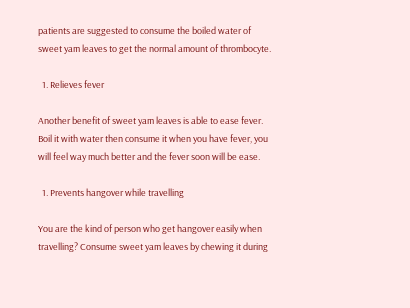patients are suggested to consume the boiled water of sweet yam leaves to get the normal amount of thrombocyte.

  1. Relieves fever

Another benefit of sweet yam leaves is able to ease fever. Boil it with water then consume it when you have fever, you will feel way much better and the fever soon will be ease.

  1. Prevents hangover while travelling

You are the kind of person who get hangover easily when travelling? Consume sweet yam leaves by chewing it during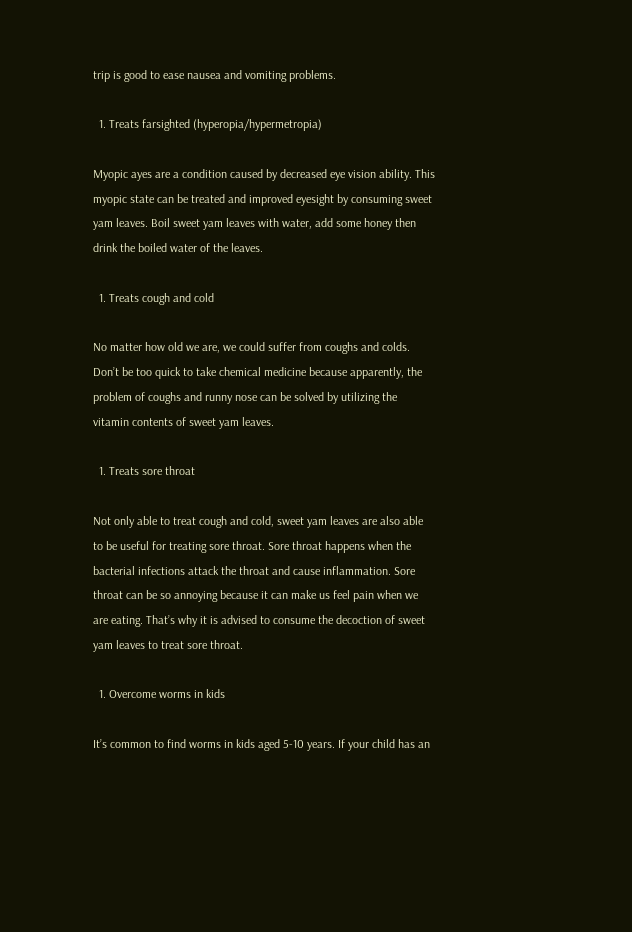trip is good to ease nausea and vomiting problems.

  1. Treats farsighted (hyperopia/hypermetropia)

Myopic ayes are a condition caused by decreased eye vision ability. This myopic state can be treated and improved eyesight by consuming sweet yam leaves. Boil sweet yam leaves with water, add some honey then drink the boiled water of the leaves.

  1. Treats cough and cold

No matter how old we are, we could suffer from coughs and colds. Don’t be too quick to take chemical medicine because apparently, the problem of coughs and runny nose can be solved by utilizing the vitamin contents of sweet yam leaves.

  1. Treats sore throat

Not only able to treat cough and cold, sweet yam leaves are also able to be useful for treating sore throat. Sore throat happens when the bacterial infections attack the throat and cause inflammation. Sore throat can be so annoying because it can make us feel pain when we are eating. That’s why it is advised to consume the decoction of sweet yam leaves to treat sore throat.

  1. Overcome worms in kids

It’s common to find worms in kids aged 5-10 years. If your child has an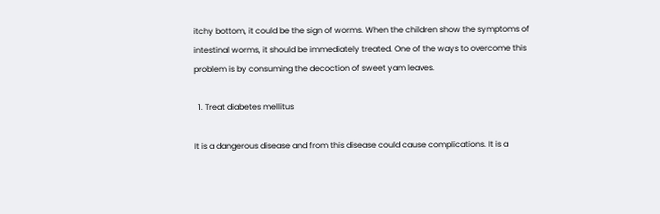itchy bottom, it could be the sign of worms. When the children show the symptoms of intestinal worms, it should be immediately treated. One of the ways to overcome this problem is by consuming the decoction of sweet yam leaves.

  1. Treat diabetes mellitus

It is a dangerous disease and from this disease could cause complications. It is a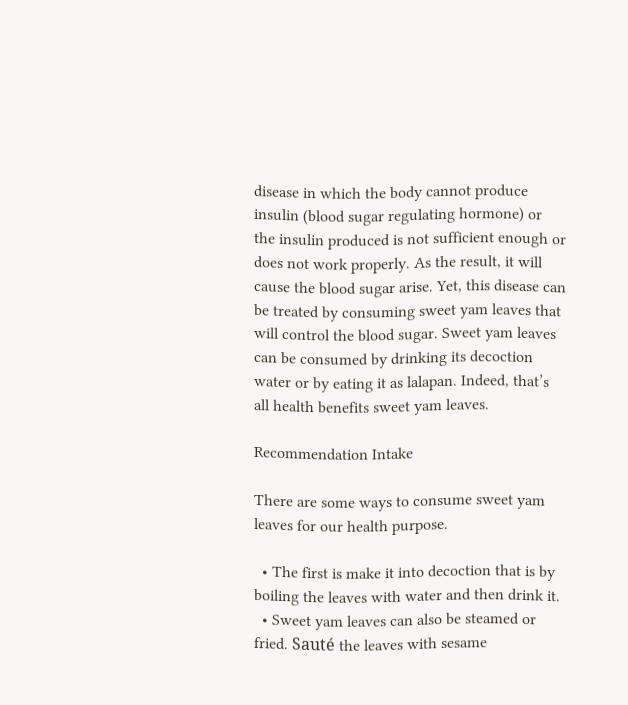disease in which the body cannot produce insulin (blood sugar regulating hormone) or the insulin produced is not sufficient enough or does not work properly. As the result, it will cause the blood sugar arise. Yet, this disease can be treated by consuming sweet yam leaves that will control the blood sugar. Sweet yam leaves can be consumed by drinking its decoction water or by eating it as lalapan. Indeed, that’s all health benefits sweet yam leaves.

Recommendation Intake

There are some ways to consume sweet yam leaves for our health purpose.

  • The first is make it into decoction that is by boiling the leaves with water and then drink it.
  • Sweet yam leaves can also be steamed or fried. Sauté the leaves with sesame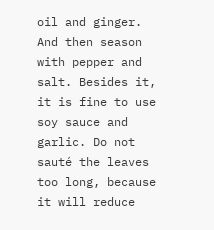oil and ginger. And then season with pepper and salt. Besides it, it is fine to use soy sauce and garlic. Do not sauté the leaves too long, because it will reduce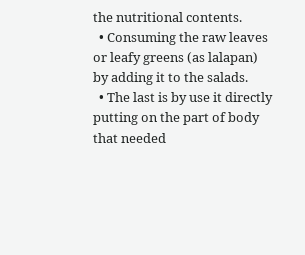the nutritional contents.
  • Consuming the raw leaves or leafy greens (as lalapan) by adding it to the salads.
  • The last is by use it directly putting on the part of body that needed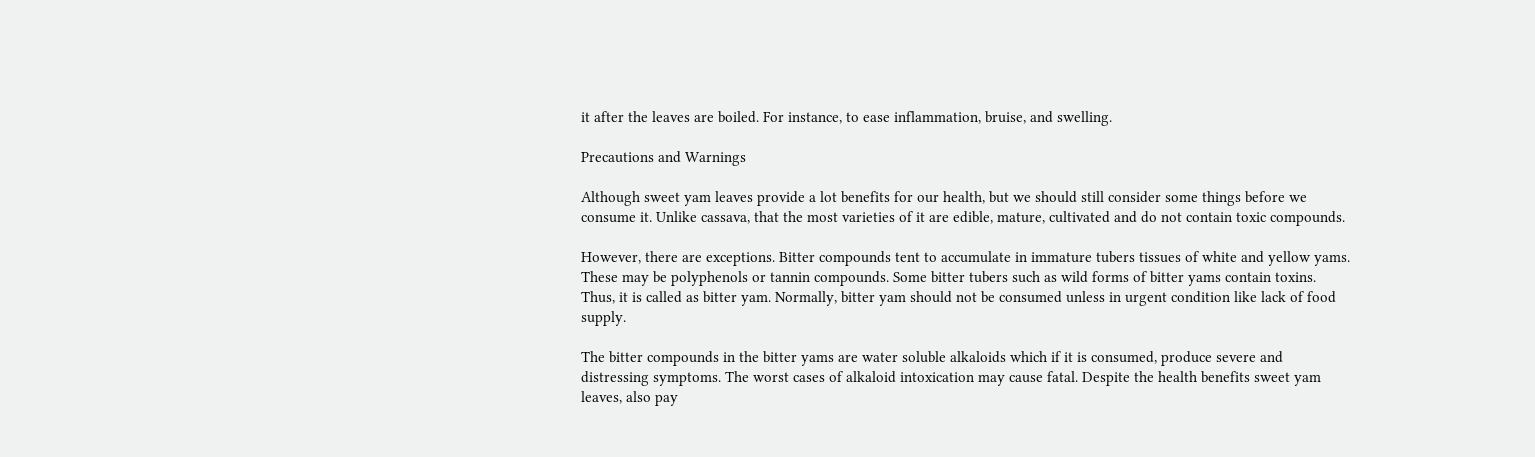it after the leaves are boiled. For instance, to ease inflammation, bruise, and swelling.

Precautions and Warnings

Although sweet yam leaves provide a lot benefits for our health, but we should still consider some things before we consume it. Unlike cassava, that the most varieties of it are edible, mature, cultivated and do not contain toxic compounds.

However, there are exceptions. Bitter compounds tent to accumulate in immature tubers tissues of white and yellow yams. These may be polyphenols or tannin compounds. Some bitter tubers such as wild forms of bitter yams contain toxins. Thus, it is called as bitter yam. Normally, bitter yam should not be consumed unless in urgent condition like lack of food supply.

The bitter compounds in the bitter yams are water soluble alkaloids which if it is consumed, produce severe and distressing symptoms. The worst cases of alkaloid intoxication may cause fatal. Despite the health benefits sweet yam leaves, also pay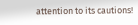attention to its cautions!